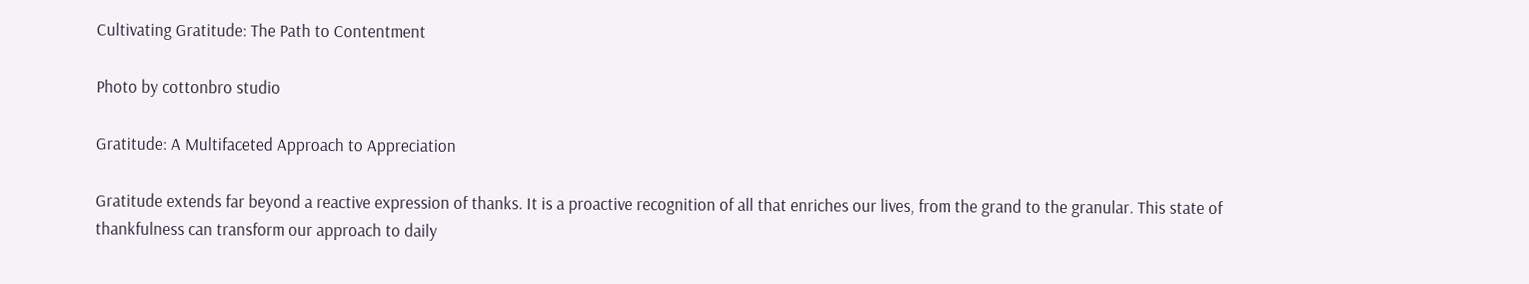Cultivating Gratitude: The Path to Contentment

Photo by cottonbro studio

Gratitude: A Multifaceted Approach to Appreciation

Gratitude extends far beyond a reactive expression of thanks. It is a proactive recognition of all that enriches our lives, from the grand to the granular. This state of thankfulness can transform our approach to daily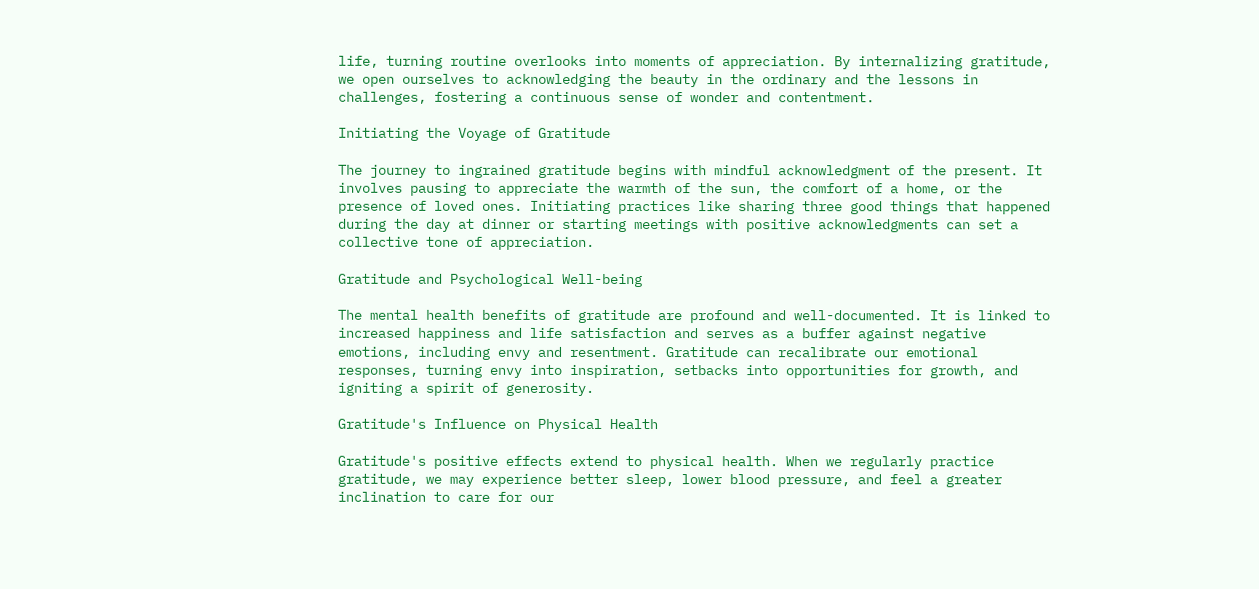life, turning routine overlooks into moments of appreciation. By internalizing gratitude, we open ourselves to acknowledging the beauty in the ordinary and the lessons in challenges, fostering a continuous sense of wonder and contentment.

Initiating the Voyage of Gratitude

The journey to ingrained gratitude begins with mindful acknowledgment of the present. It involves pausing to appreciate the warmth of the sun, the comfort of a home, or the presence of loved ones. Initiating practices like sharing three good things that happened during the day at dinner or starting meetings with positive acknowledgments can set a collective tone of appreciation.

Gratitude and Psychological Well-being

The mental health benefits of gratitude are profound and well-documented. It is linked to increased happiness and life satisfaction and serves as a buffer against negative emotions, including envy and resentment. Gratitude can recalibrate our emotional responses, turning envy into inspiration, setbacks into opportunities for growth, and igniting a spirit of generosity.

Gratitude's Influence on Physical Health

Gratitude's positive effects extend to physical health. When we regularly practice gratitude, we may experience better sleep, lower blood pressure, and feel a greater inclination to care for our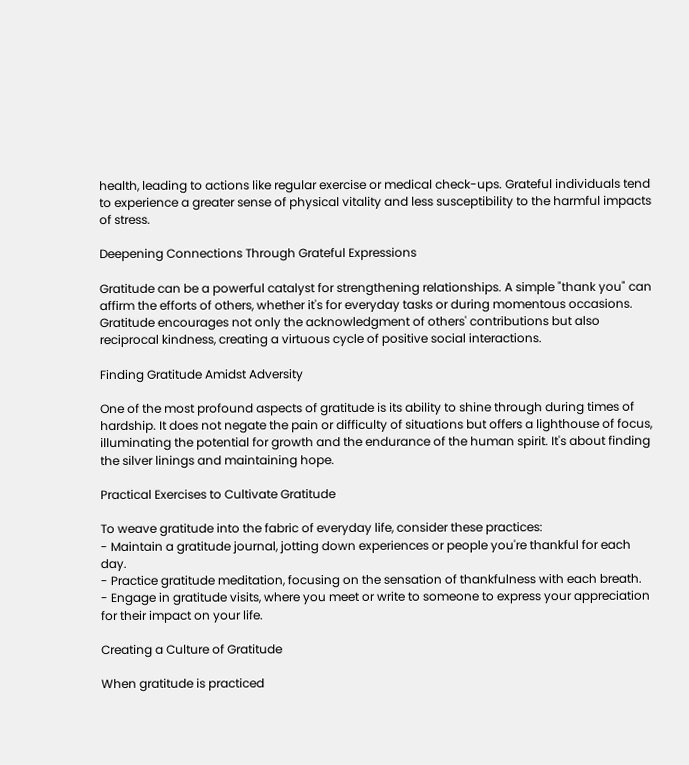health, leading to actions like regular exercise or medical check-ups. Grateful individuals tend to experience a greater sense of physical vitality and less susceptibility to the harmful impacts of stress.

Deepening Connections Through Grateful Expressions

Gratitude can be a powerful catalyst for strengthening relationships. A simple "thank you" can affirm the efforts of others, whether it's for everyday tasks or during momentous occasions. Gratitude encourages not only the acknowledgment of others' contributions but also reciprocal kindness, creating a virtuous cycle of positive social interactions.

Finding Gratitude Amidst Adversity

One of the most profound aspects of gratitude is its ability to shine through during times of hardship. It does not negate the pain or difficulty of situations but offers a lighthouse of focus, illuminating the potential for growth and the endurance of the human spirit. It's about finding the silver linings and maintaining hope.

Practical Exercises to Cultivate Gratitude

To weave gratitude into the fabric of everyday life, consider these practices:
- Maintain a gratitude journal, jotting down experiences or people you're thankful for each day.
- Practice gratitude meditation, focusing on the sensation of thankfulness with each breath.
- Engage in gratitude visits, where you meet or write to someone to express your appreciation for their impact on your life.

Creating a Culture of Gratitude

When gratitude is practiced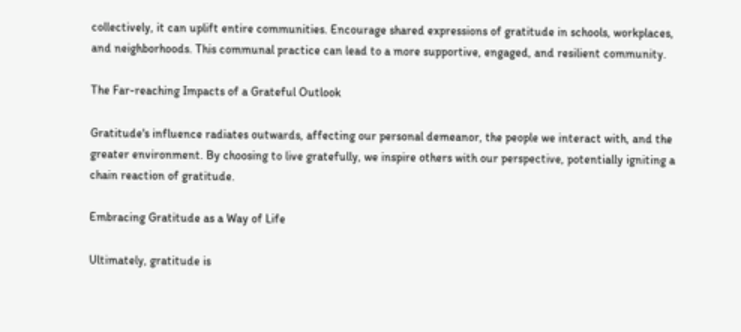collectively, it can uplift entire communities. Encourage shared expressions of gratitude in schools, workplaces, and neighborhoods. This communal practice can lead to a more supportive, engaged, and resilient community.

The Far-reaching Impacts of a Grateful Outlook

Gratitude's influence radiates outwards, affecting our personal demeanor, the people we interact with, and the greater environment. By choosing to live gratefully, we inspire others with our perspective, potentially igniting a chain reaction of gratitude.

Embracing Gratitude as a Way of Life

Ultimately, gratitude is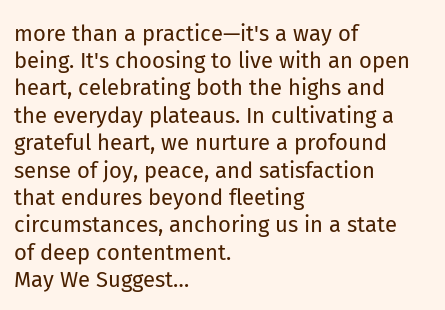more than a practice—it's a way of being. It's choosing to live with an open heart, celebrating both the highs and the everyday plateaus. In cultivating a grateful heart, we nurture a profound sense of joy, peace, and satisfaction that endures beyond fleeting circumstances, anchoring us in a state of deep contentment.
May We Suggest…